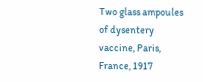Two glass ampoules of dysentery vaccine, Paris, France, 1917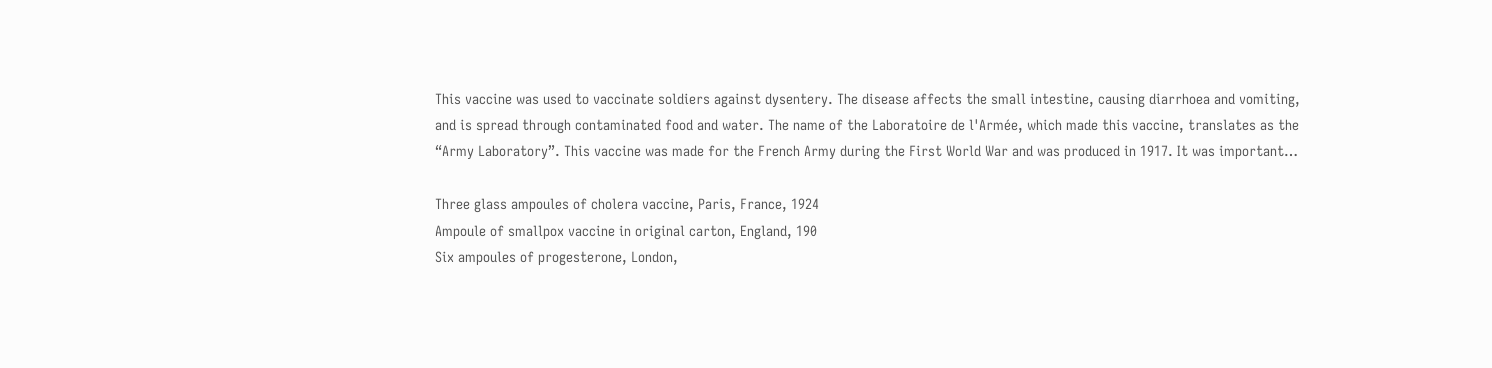This vaccine was used to vaccinate soldiers against dysentery. The disease affects the small intestine, causing diarrhoea and vomiting, and is spread through contaminated food and water. The name of the Laboratoire de l'Armée, which made this vaccine, translates as the “Army Laboratory”. This vaccine was made for the French Army during the First World War and was produced in 1917. It was important…

Three glass ampoules of cholera vaccine, Paris, France, 1924
Ampoule of smallpox vaccine in original carton, England, 190
Six ampoules of progesterone, London,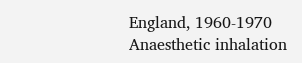England, 1960-1970
Anaesthetic inhalation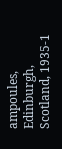ampoules, Edinburgh, Scotland, 1935-1